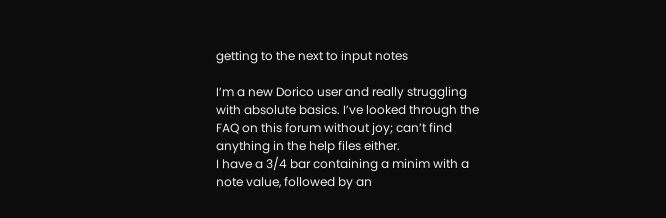getting to the next to input notes

I’m a new Dorico user and really struggling with absolute basics. I’ve looked through the FAQ on this forum without joy; can’t find anything in the help files either.
I have a 3/4 bar containing a minim with a note value, followed by an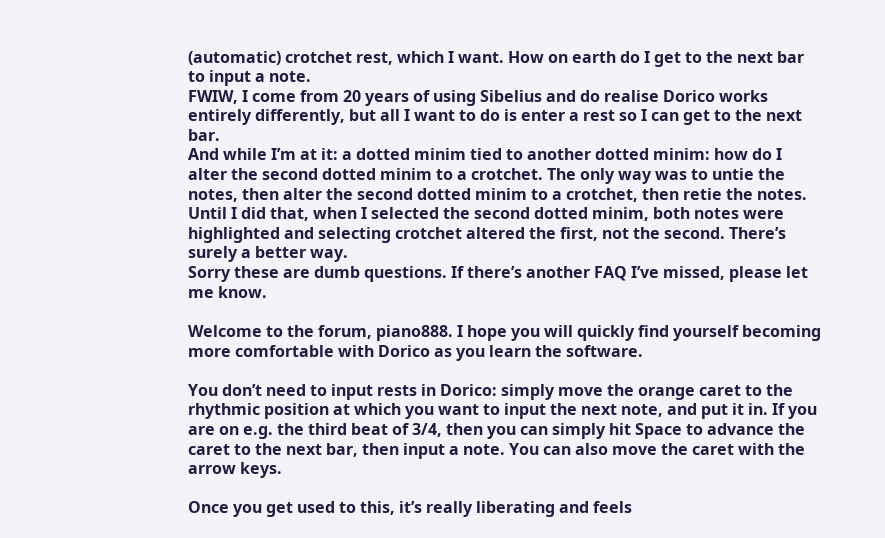(automatic) crotchet rest, which I want. How on earth do I get to the next bar to input a note.
FWIW, I come from 20 years of using Sibelius and do realise Dorico works entirely differently, but all I want to do is enter a rest so I can get to the next bar.
And while I’m at it: a dotted minim tied to another dotted minim: how do I alter the second dotted minim to a crotchet. The only way was to untie the notes, then alter the second dotted minim to a crotchet, then retie the notes. Until I did that, when I selected the second dotted minim, both notes were highlighted and selecting crotchet altered the first, not the second. There’s surely a better way.
Sorry these are dumb questions. If there’s another FAQ I’ve missed, please let me know.

Welcome to the forum, piano888. I hope you will quickly find yourself becoming more comfortable with Dorico as you learn the software.

You don’t need to input rests in Dorico: simply move the orange caret to the rhythmic position at which you want to input the next note, and put it in. If you are on e.g. the third beat of 3/4, then you can simply hit Space to advance the caret to the next bar, then input a note. You can also move the caret with the arrow keys.

Once you get used to this, it’s really liberating and feels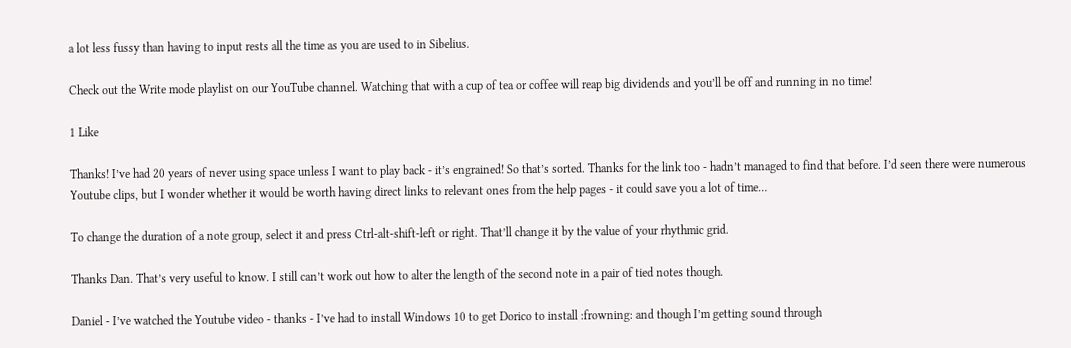a lot less fussy than having to input rests all the time as you are used to in Sibelius.

Check out the Write mode playlist on our YouTube channel. Watching that with a cup of tea or coffee will reap big dividends and you’ll be off and running in no time!

1 Like

Thanks! I’ve had 20 years of never using space unless I want to play back - it’s engrained! So that’s sorted. Thanks for the link too - hadn’t managed to find that before. I’d seen there were numerous Youtube clips, but I wonder whether it would be worth having direct links to relevant ones from the help pages - it could save you a lot of time…

To change the duration of a note group, select it and press Ctrl-alt-shift-left or right. That’ll change it by the value of your rhythmic grid.

Thanks Dan. That’s very useful to know. I still can’t work out how to alter the length of the second note in a pair of tied notes though.

Daniel - I’ve watched the Youtube video - thanks - I’ve had to install Windows 10 to get Dorico to install :frowning: and though I’m getting sound through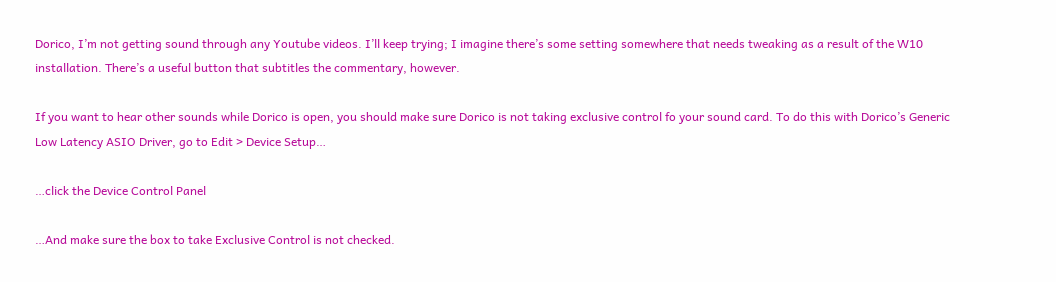Dorico, I’m not getting sound through any Youtube videos. I’ll keep trying; I imagine there’s some setting somewhere that needs tweaking as a result of the W10 installation. There’s a useful button that subtitles the commentary, however.

If you want to hear other sounds while Dorico is open, you should make sure Dorico is not taking exclusive control fo your sound card. To do this with Dorico’s Generic Low Latency ASIO Driver, go to Edit > Device Setup…

…click the Device Control Panel

…And make sure the box to take Exclusive Control is not checked.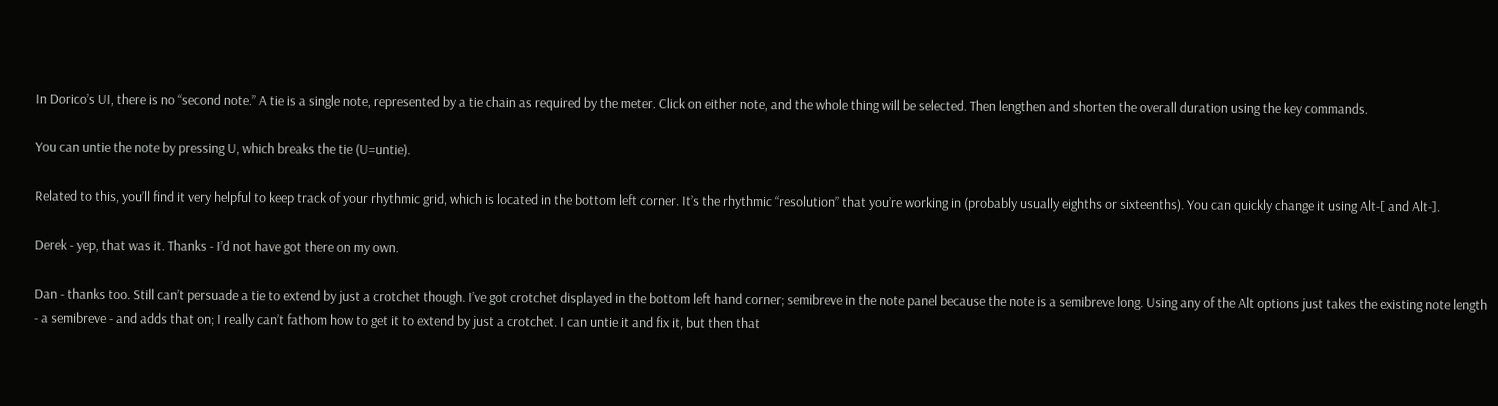In Dorico’s UI, there is no “second note.” A tie is a single note, represented by a tie chain as required by the meter. Click on either note, and the whole thing will be selected. Then lengthen and shorten the overall duration using the key commands.

You can untie the note by pressing U, which breaks the tie (U=untie).

Related to this, you’ll find it very helpful to keep track of your rhythmic grid, which is located in the bottom left corner. It’s the rhythmic “resolution” that you’re working in (probably usually eighths or sixteenths). You can quickly change it using Alt-[ and Alt-].

Derek - yep, that was it. Thanks - I’d not have got there on my own.

Dan - thanks too. Still can’t persuade a tie to extend by just a crotchet though. I’ve got crotchet displayed in the bottom left hand corner; semibreve in the note panel because the note is a semibreve long. Using any of the Alt options just takes the existing note length - a semibreve - and adds that on; I really can’t fathom how to get it to extend by just a crotchet. I can untie it and fix it, but then that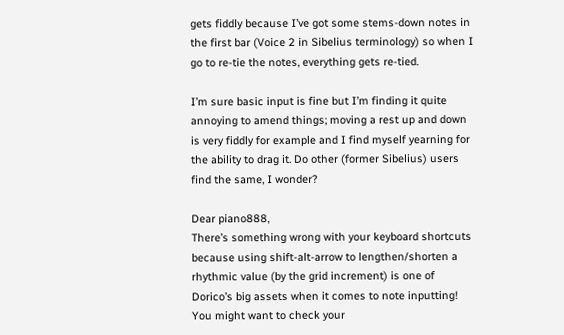gets fiddly because I’ve got some stems-down notes in the first bar (Voice 2 in Sibelius terminology) so when I go to re-tie the notes, everything gets re-tied.

I’m sure basic input is fine but I’m finding it quite annoying to amend things; moving a rest up and down is very fiddly for example and I find myself yearning for the ability to drag it. Do other (former Sibelius) users find the same, I wonder?

Dear piano888,
There’s something wrong with your keyboard shortcuts because using shift-alt-arrow to lengthen/shorten a rhythmic value (by the grid increment) is one of Dorico’s big assets when it comes to note inputting! You might want to check your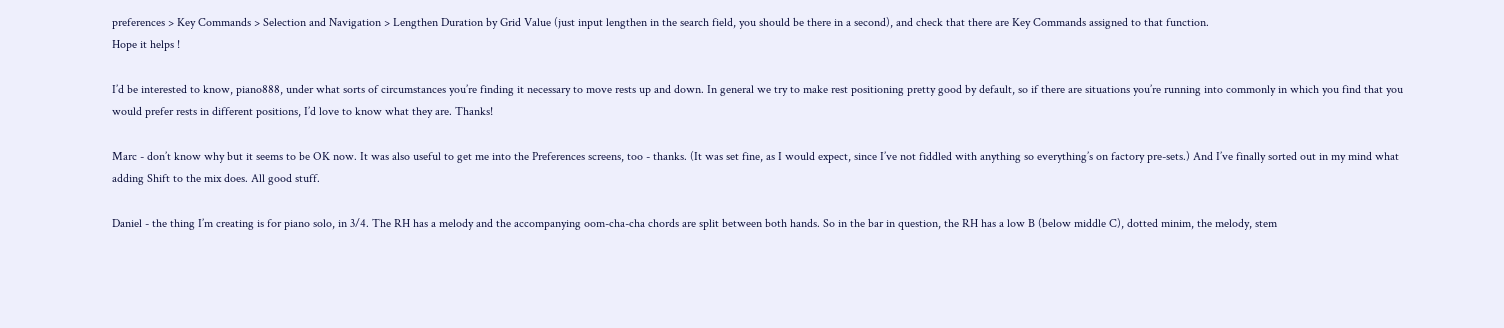preferences > Key Commands > Selection and Navigation > Lengthen Duration by Grid Value (just input lengthen in the search field, you should be there in a second), and check that there are Key Commands assigned to that function.
Hope it helps !

I’d be interested to know, piano888, under what sorts of circumstances you’re finding it necessary to move rests up and down. In general we try to make rest positioning pretty good by default, so if there are situations you’re running into commonly in which you find that you would prefer rests in different positions, I’d love to know what they are. Thanks!

Marc - don’t know why but it seems to be OK now. It was also useful to get me into the Preferences screens, too - thanks. (It was set fine, as I would expect, since I’ve not fiddled with anything so everything’s on factory pre-sets.) And I’ve finally sorted out in my mind what adding Shift to the mix does. All good stuff.

Daniel - the thing I’m creating is for piano solo, in 3/4. The RH has a melody and the accompanying oom-cha-cha chords are split between both hands. So in the bar in question, the RH has a low B (below middle C), dotted minim, the melody, stem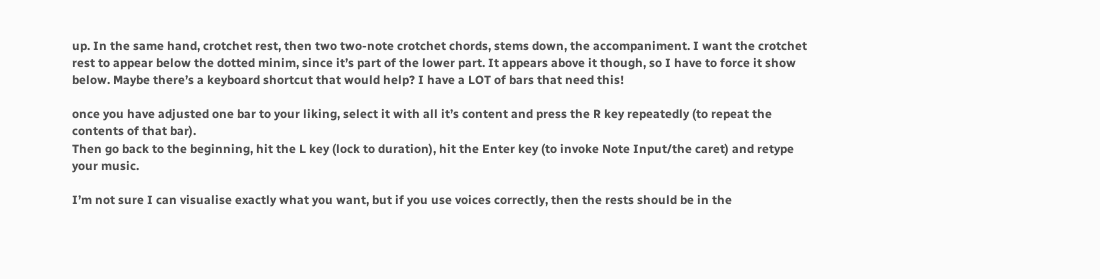up. In the same hand, crotchet rest, then two two-note crotchet chords, stems down, the accompaniment. I want the crotchet rest to appear below the dotted minim, since it’s part of the lower part. It appears above it though, so I have to force it show below. Maybe there’s a keyboard shortcut that would help? I have a LOT of bars that need this!

once you have adjusted one bar to your liking, select it with all it’s content and press the R key repeatedly (to repeat the contents of that bar).
Then go back to the beginning, hit the L key (lock to duration), hit the Enter key (to invoke Note Input/the caret) and retype your music.

I’m not sure I can visualise exactly what you want, but if you use voices correctly, then the rests should be in the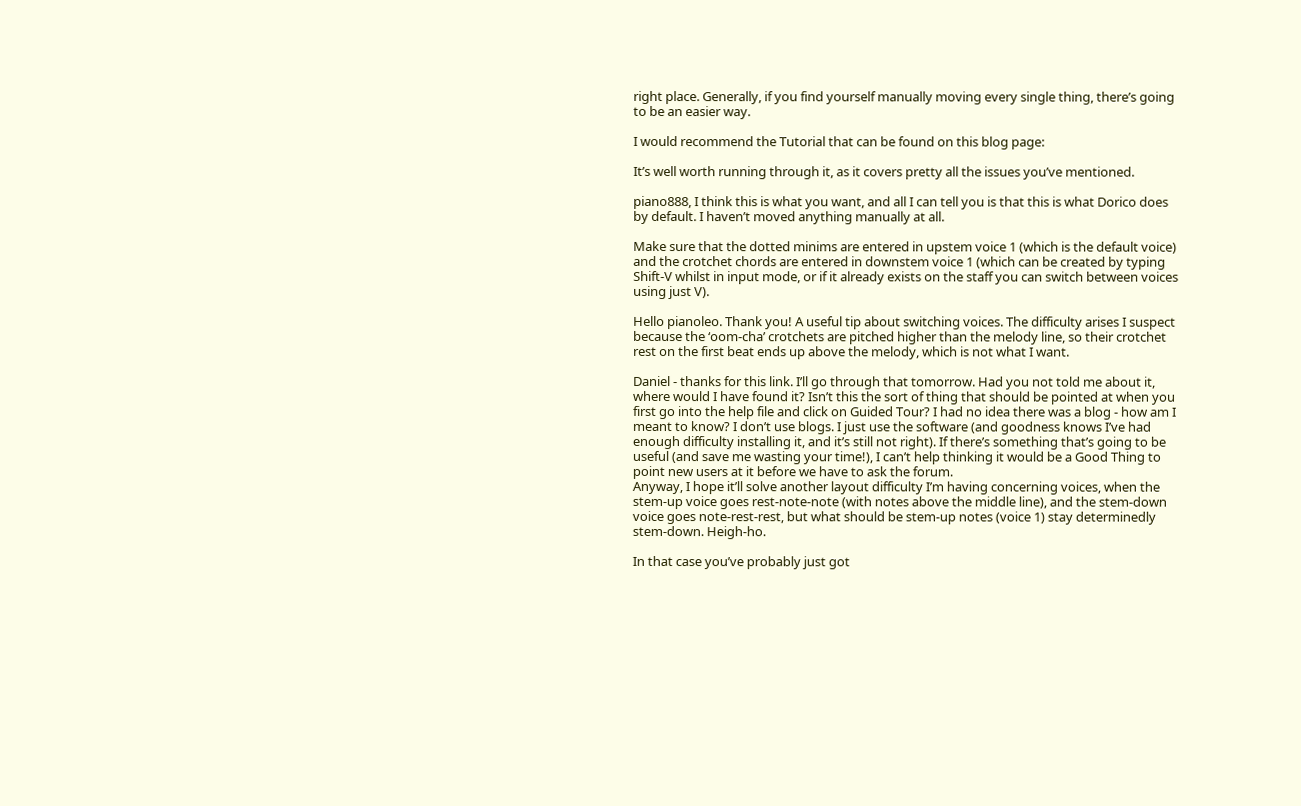right place. Generally, if you find yourself manually moving every single thing, there’s going to be an easier way.

I would recommend the Tutorial that can be found on this blog page:

It’s well worth running through it, as it covers pretty all the issues you’ve mentioned.

piano888, I think this is what you want, and all I can tell you is that this is what Dorico does by default. I haven’t moved anything manually at all.

Make sure that the dotted minims are entered in upstem voice 1 (which is the default voice) and the crotchet chords are entered in downstem voice 1 (which can be created by typing Shift-V whilst in input mode, or if it already exists on the staff you can switch between voices using just V).

Hello pianoleo. Thank you! A useful tip about switching voices. The difficulty arises I suspect because the ‘oom-cha’ crotchets are pitched higher than the melody line, so their crotchet rest on the first beat ends up above the melody, which is not what I want.

Daniel - thanks for this link. I’ll go through that tomorrow. Had you not told me about it, where would I have found it? Isn’t this the sort of thing that should be pointed at when you first go into the help file and click on Guided Tour? I had no idea there was a blog - how am I meant to know? I don’t use blogs. I just use the software (and goodness knows I’ve had enough difficulty installing it, and it’s still not right). If there’s something that’s going to be useful (and save me wasting your time!), I can’t help thinking it would be a Good Thing to point new users at it before we have to ask the forum.
Anyway, I hope it’ll solve another layout difficulty I’m having concerning voices, when the stem-up voice goes rest-note-note (with notes above the middle line), and the stem-down voice goes note-rest-rest, but what should be stem-up notes (voice 1) stay determinedly stem-down. Heigh-ho.

In that case you’ve probably just got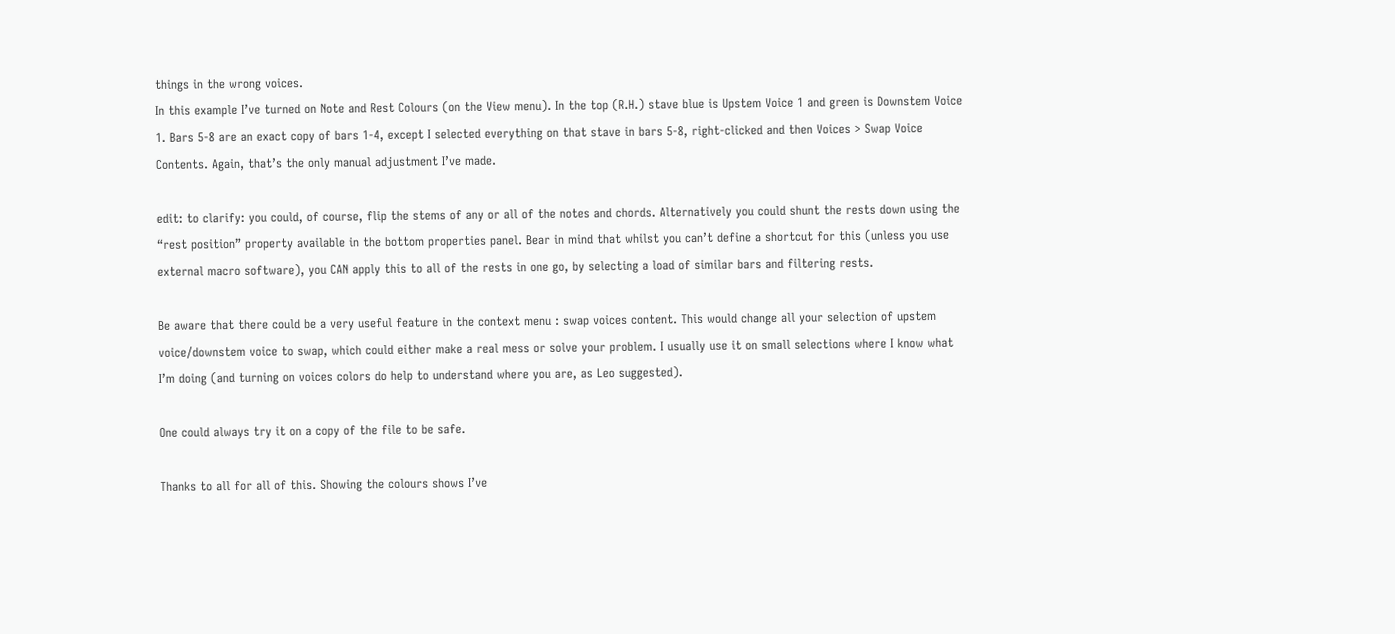things in the wrong voices.
In this example I’ve turned on Note and Rest Colours (on the View menu). In the top (R.H.) stave blue is Upstem Voice 1 and green is Downstem Voice 1. Bars 5-8 are an exact copy of bars 1-4, except I selected everything on that stave in bars 5-8, right-clicked and then Voices > Swap Voice Contents. Again, that’s the only manual adjustment I’ve made.

edit: to clarify: you could, of course, flip the stems of any or all of the notes and chords. Alternatively you could shunt the rests down using the “rest position” property available in the bottom properties panel. Bear in mind that whilst you can’t define a shortcut for this (unless you use external macro software), you CAN apply this to all of the rests in one go, by selecting a load of similar bars and filtering rests.

Be aware that there could be a very useful feature in the context menu : swap voices content. This would change all your selection of upstem voice/downstem voice to swap, which could either make a real mess or solve your problem. I usually use it on small selections where I know what I’m doing (and turning on voices colors do help to understand where you are, as Leo suggested).

One could always try it on a copy of the file to be safe.

Thanks to all for all of this. Showing the colours shows I’ve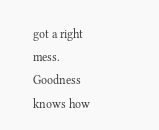got a right mess. Goodness knows how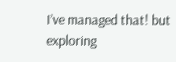I’ve managed that! but exploring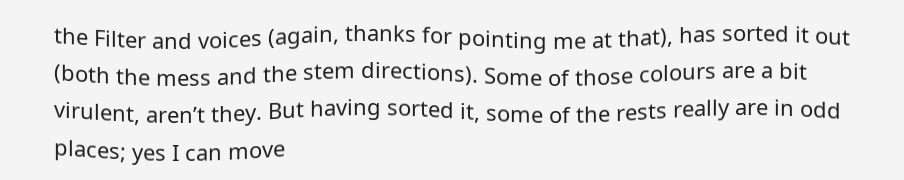the Filter and voices (again, thanks for pointing me at that), has sorted it out (both the mess and the stem directions). Some of those colours are a bit virulent, aren’t they. But having sorted it, some of the rests really are in odd places; yes I can move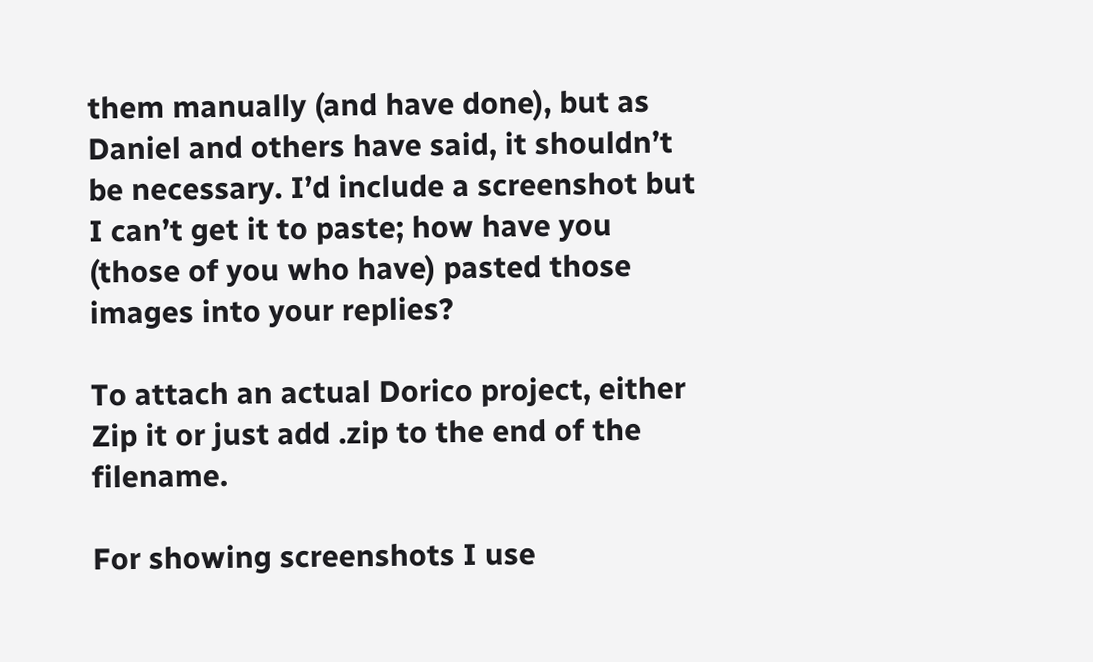them manually (and have done), but as Daniel and others have said, it shouldn’t be necessary. I’d include a screenshot but I can’t get it to paste; how have you (those of you who have) pasted those images into your replies?

To attach an actual Dorico project, either Zip it or just add .zip to the end of the filename.

For showing screenshots I use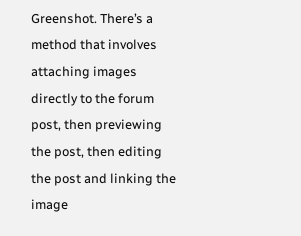Greenshot. There’s a method that involves attaching images directly to the forum post, then previewing the post, then editing the post and linking the image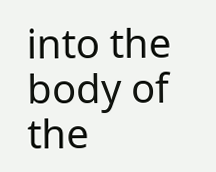into the body of the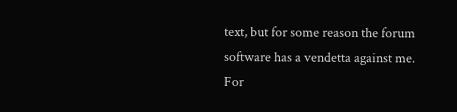text, but for some reason the forum software has a vendetta against me. For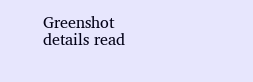Greenshot details read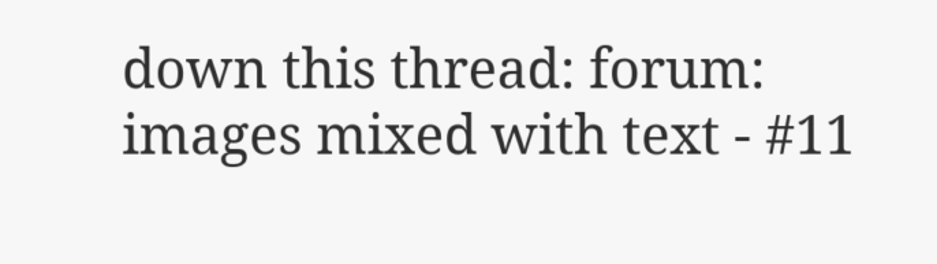down this thread: forum: images mixed with text - #11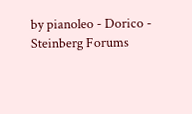by pianoleo - Dorico - Steinberg Forums